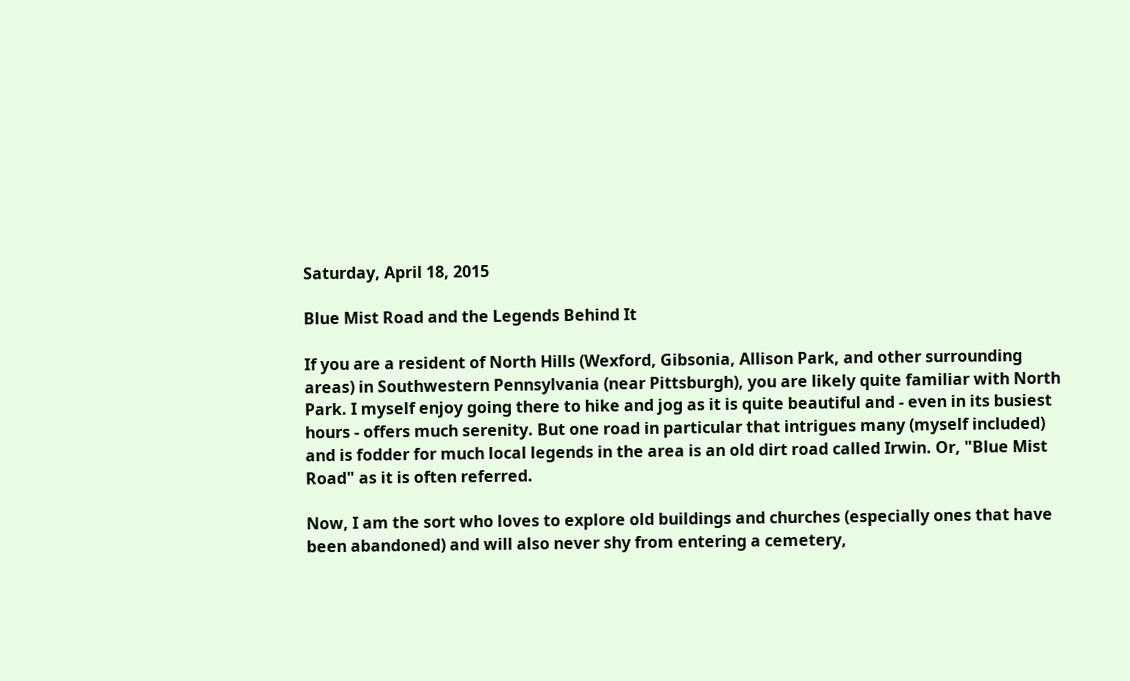Saturday, April 18, 2015

Blue Mist Road and the Legends Behind It

If you are a resident of North Hills (Wexford, Gibsonia, Allison Park, and other surrounding areas) in Southwestern Pennsylvania (near Pittsburgh), you are likely quite familiar with North Park. I myself enjoy going there to hike and jog as it is quite beautiful and - even in its busiest hours - offers much serenity. But one road in particular that intrigues many (myself included) and is fodder for much local legends in the area is an old dirt road called Irwin. Or, "Blue Mist Road" as it is often referred.

Now, I am the sort who loves to explore old buildings and churches (especially ones that have been abandoned) and will also never shy from entering a cemetery,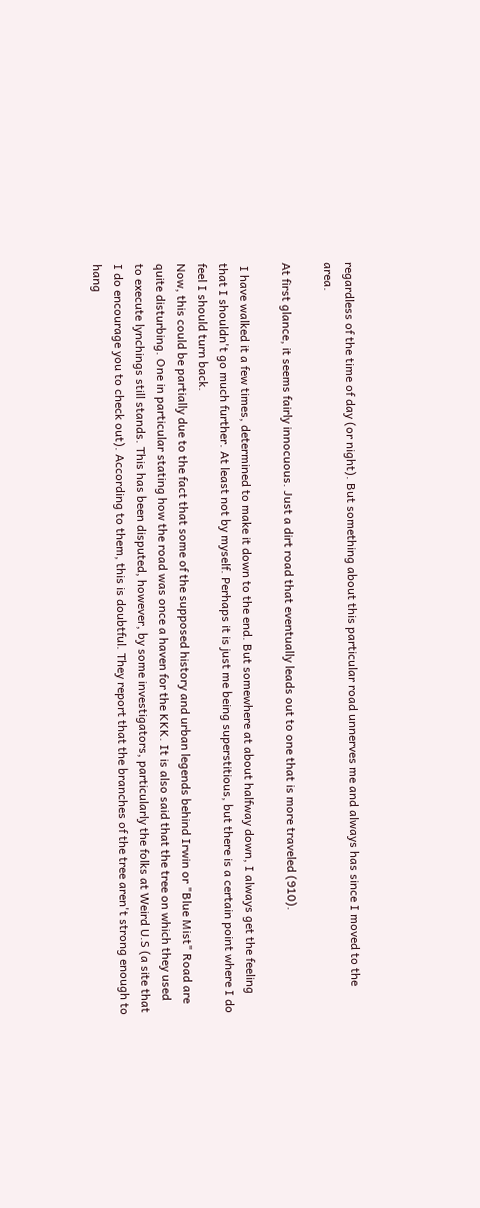regardless of the time of day (or night). But something about this particular road unnerves me and always has since I moved to the area.

At first glance, it seems fairly innocuous. Just a dirt road that eventually leads out to one that is more traveled (910).

 I have walked it a few times, determined to make it down to the end. But somewhere at about halfway down, I always get the feeling that I shouldn't go much further. At least not by myself. Perhaps it is just me being superstitious, but there is a certain point where I do feel I should turn back.
Now, this could be partially due to the fact that some of the supposed history and urban legends behind Irwin or "Blue Mist" Road are quite disturbing. One in particular stating how the road was once a haven for the KKK. It is also said that the tree on which they used to execute lynchings still stands. This has been disputed, however, by some investigators, particularly the folks at Weird U.S (a site that I do encourage you to check out). According to them, this is doubtful. They report that the branches of the tree aren't strong enough to hang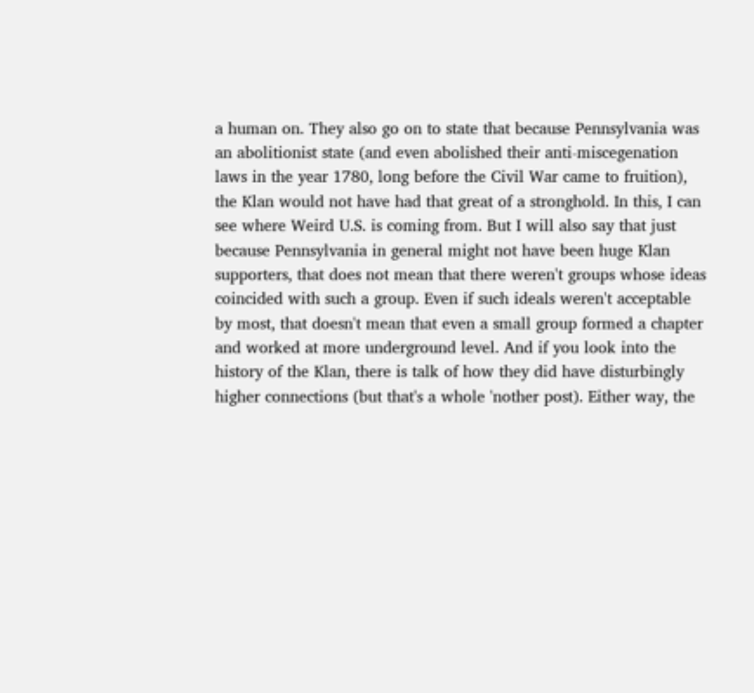a human on. They also go on to state that because Pennsylvania was an abolitionist state (and even abolished their anti-miscegenation laws in the year 1780, long before the Civil War came to fruition), the Klan would not have had that great of a stronghold. In this, I can see where Weird U.S. is coming from. But I will also say that just because Pennsylvania in general might not have been huge Klan supporters, that does not mean that there weren't groups whose ideas coincided with such a group. Even if such ideals weren't acceptable by most, that doesn't mean that even a small group formed a chapter and worked at more underground level. And if you look into the history of the Klan, there is talk of how they did have disturbingly higher connections (but that's a whole 'nother post). Either way, the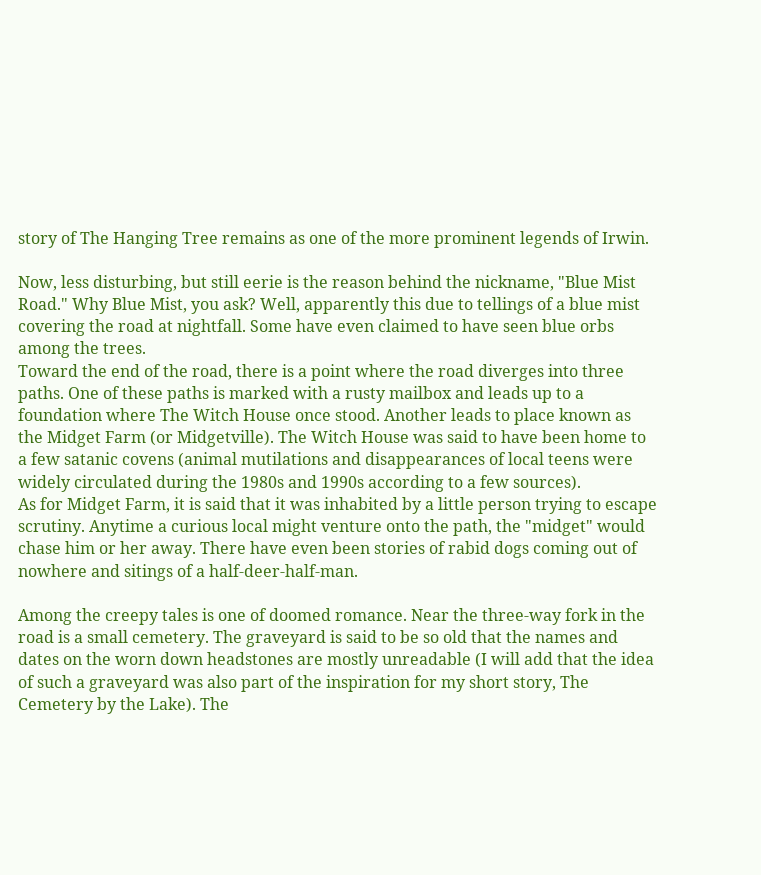story of The Hanging Tree remains as one of the more prominent legends of Irwin.

Now, less disturbing, but still eerie is the reason behind the nickname, "Blue Mist Road." Why Blue Mist, you ask? Well, apparently this due to tellings of a blue mist covering the road at nightfall. Some have even claimed to have seen blue orbs among the trees.
Toward the end of the road, there is a point where the road diverges into three paths. One of these paths is marked with a rusty mailbox and leads up to a foundation where The Witch House once stood. Another leads to place known as the Midget Farm (or Midgetville). The Witch House was said to have been home to a few satanic covens (animal mutilations and disappearances of local teens were widely circulated during the 1980s and 1990s according to a few sources).
As for Midget Farm, it is said that it was inhabited by a little person trying to escape scrutiny. Anytime a curious local might venture onto the path, the "midget" would chase him or her away. There have even been stories of rabid dogs coming out of nowhere and sitings of a half-deer-half-man.

Among the creepy tales is one of doomed romance. Near the three-way fork in the road is a small cemetery. The graveyard is said to be so old that the names and dates on the worn down headstones are mostly unreadable (I will add that the idea of such a graveyard was also part of the inspiration for my short story, The Cemetery by the Lake). The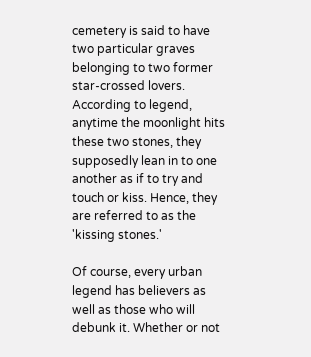cemetery is said to have two particular graves belonging to two former star-crossed lovers. According to legend, anytime the moonlight hits these two stones, they supposedly lean in to one another as if to try and touch or kiss. Hence, they are referred to as the 'kissing stones.'

Of course, every urban legend has believers as well as those who will debunk it. Whether or not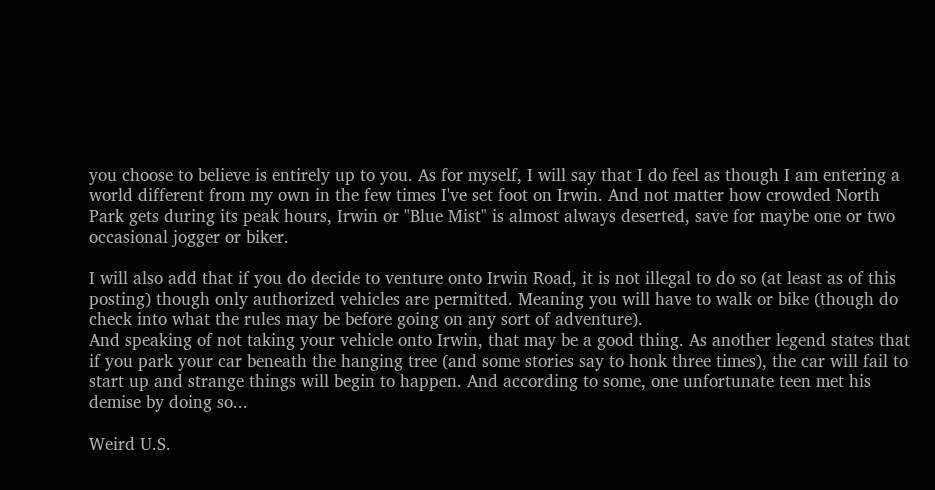you choose to believe is entirely up to you. As for myself, I will say that I do feel as though I am entering a world different from my own in the few times I've set foot on Irwin. And not matter how crowded North Park gets during its peak hours, Irwin or "Blue Mist" is almost always deserted, save for maybe one or two occasional jogger or biker.

I will also add that if you do decide to venture onto Irwin Road, it is not illegal to do so (at least as of this posting) though only authorized vehicles are permitted. Meaning you will have to walk or bike (though do check into what the rules may be before going on any sort of adventure).
And speaking of not taking your vehicle onto Irwin, that may be a good thing. As another legend states that if you park your car beneath the hanging tree (and some stories say to honk three times), the car will fail to start up and strange things will begin to happen. And according to some, one unfortunate teen met his demise by doing so...

Weird U.S.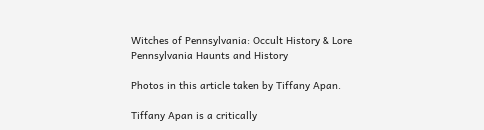Witches of Pennsylvania: Occult History & Lore
Pennsylvania Haunts and History

Photos in this article taken by Tiffany Apan.

Tiffany Apan is a critically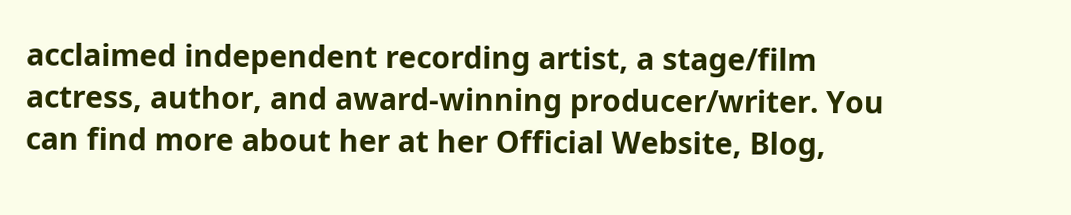acclaimed independent recording artist, a stage/film actress, author, and award-winning producer/writer. You can find more about her at her Official Website, Blog,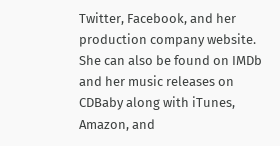Twitter, Facebook, and her production company website. She can also be found on IMDb and her music releases on CDBaby along with iTunes, Amazon, and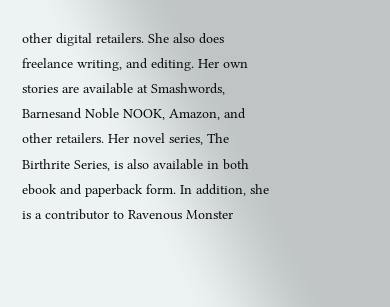other digital retailers. She also does freelance writing, and editing. Her own stories are available at Smashwords, Barnesand Noble NOOK, Amazon, and other retailers. Her novel series, The Birthrite Series, is also available in both ebook and paperback form. In addition, she is a contributor to Ravenous Monster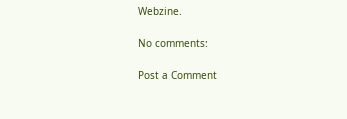Webzine.

No comments:

Post a Comment